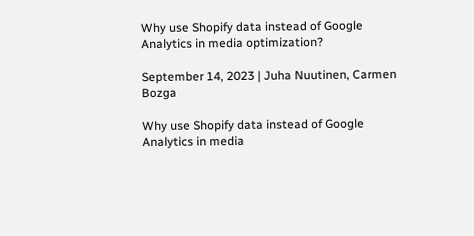Why use Shopify data instead of Google Analytics in media optimization?

September 14, 2023 | Juha Nuutinen, Carmen Bozga

Why use Shopify data instead of Google Analytics in media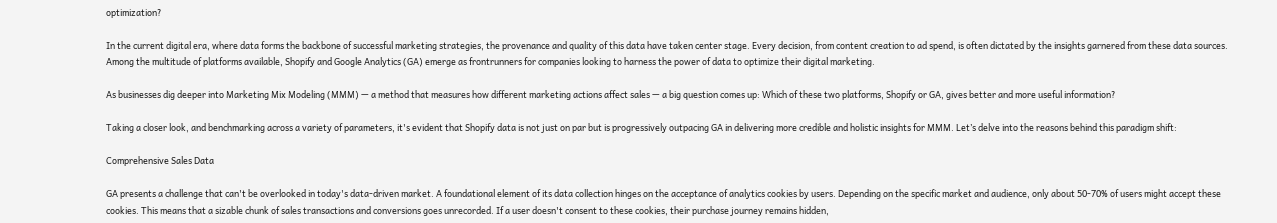optimization?

In the current digital era, where data forms the backbone of successful marketing strategies, the provenance and quality of this data have taken center stage. Every decision, from content creation to ad spend, is often dictated by the insights garnered from these data sources. Among the multitude of platforms available, Shopify and Google Analytics (GA) emerge as frontrunners for companies looking to harness the power of data to optimize their digital marketing.

As businesses dig deeper into Marketing Mix Modeling (MMM) — a method that measures how different marketing actions affect sales — a big question comes up: Which of these two platforms, Shopify or GA, gives better and more useful information?

Taking a closer look, and benchmarking across a variety of parameters, it's evident that Shopify data is not just on par but is progressively outpacing GA in delivering more credible and holistic insights for MMM. Let’s delve into the reasons behind this paradigm shift:

Comprehensive Sales Data

GA presents a challenge that can't be overlooked in today's data-driven market. A foundational element of its data collection hinges on the acceptance of analytics cookies by users. Depending on the specific market and audience, only about 50-70% of users might accept these cookies. This means that a sizable chunk of sales transactions and conversions goes unrecorded. If a user doesn't consent to these cookies, their purchase journey remains hidden,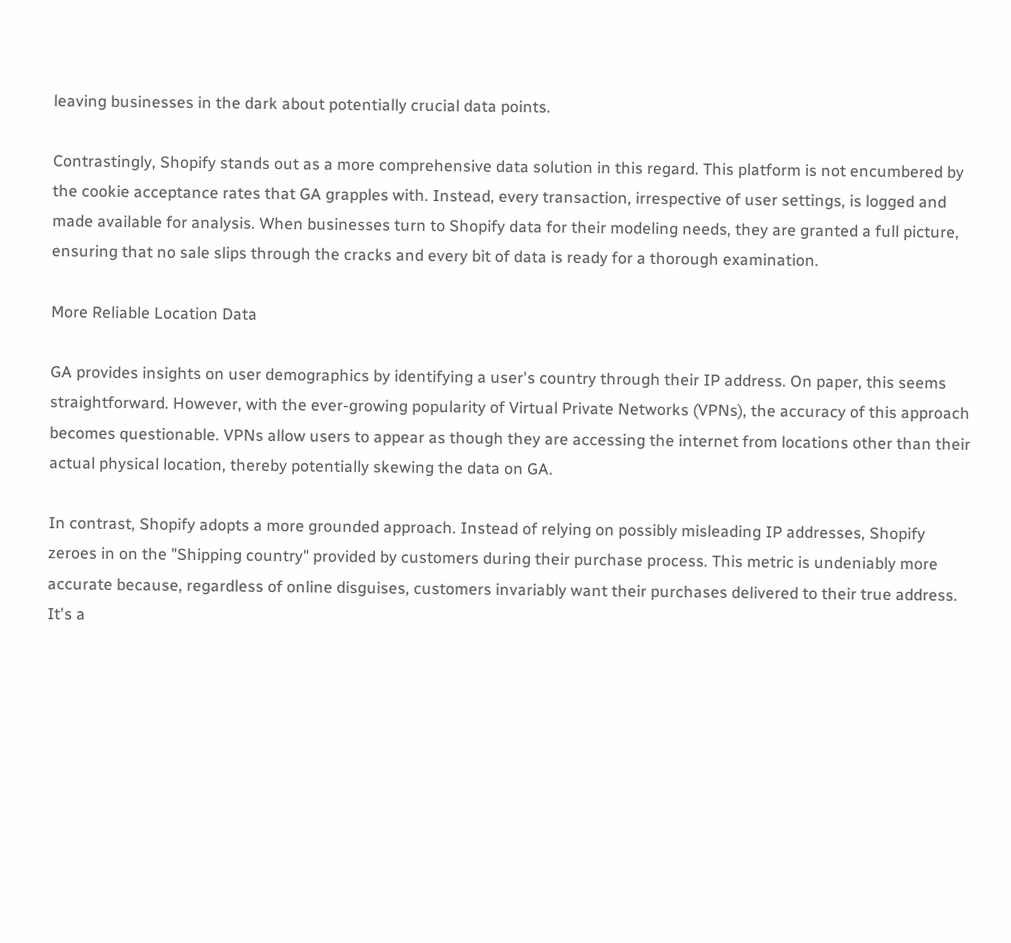leaving businesses in the dark about potentially crucial data points.

Contrastingly, Shopify stands out as a more comprehensive data solution in this regard. This platform is not encumbered by the cookie acceptance rates that GA grapples with. Instead, every transaction, irrespective of user settings, is logged and made available for analysis. When businesses turn to Shopify data for their modeling needs, they are granted a full picture, ensuring that no sale slips through the cracks and every bit of data is ready for a thorough examination.

More Reliable Location Data

GA provides insights on user demographics by identifying a user's country through their IP address. On paper, this seems straightforward. However, with the ever-growing popularity of Virtual Private Networks (VPNs), the accuracy of this approach becomes questionable. VPNs allow users to appear as though they are accessing the internet from locations other than their actual physical location, thereby potentially skewing the data on GA.

In contrast, Shopify adopts a more grounded approach. Instead of relying on possibly misleading IP addresses, Shopify zeroes in on the "Shipping country" provided by customers during their purchase process. This metric is undeniably more accurate because, regardless of online disguises, customers invariably want their purchases delivered to their true address. It's a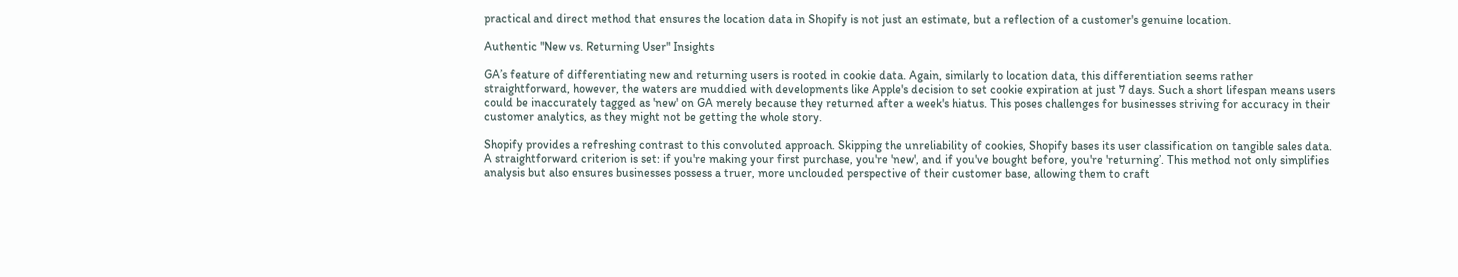practical and direct method that ensures the location data in Shopify is not just an estimate, but a reflection of a customer's genuine location.

Authentic "New vs. Returning User" Insights

GA’s feature of differentiating new and returning users is rooted in cookie data. Again, similarly to location data, this differentiation seems rather straightforward, however, the waters are muddied with developments like Apple's decision to set cookie expiration at just 7 days. Such a short lifespan means users could be inaccurately tagged as 'new' on GA merely because they returned after a week's hiatus. This poses challenges for businesses striving for accuracy in their customer analytics, as they might not be getting the whole story.

Shopify provides a refreshing contrast to this convoluted approach. Skipping the unreliability of cookies, Shopify bases its user classification on tangible sales data. A straightforward criterion is set: if you're making your first purchase, you're 'new', and if you've bought before, you're 'returning’. This method not only simplifies analysis but also ensures businesses possess a truer, more unclouded perspective of their customer base, allowing them to craft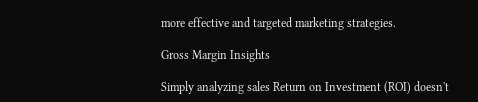more effective and targeted marketing strategies.

Gross Margin Insights

Simply analyzing sales Return on Investment (ROI) doesn't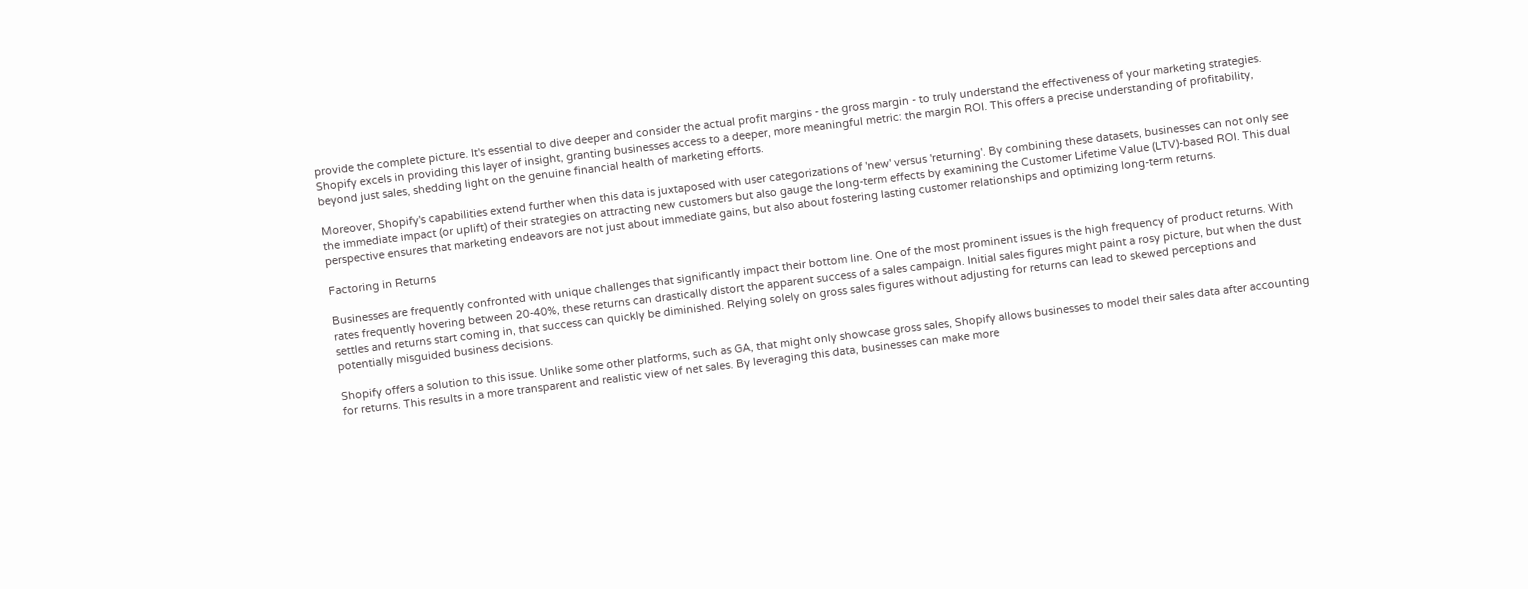provide the complete picture. It's essential to dive deeper and consider the actual profit margins - the gross margin - to truly understand the effectiveness of your marketing strategies. Shopify excels in providing this layer of insight, granting businesses access to a deeper, more meaningful metric: the margin ROI. This offers a precise understanding of profitability, beyond just sales, shedding light on the genuine financial health of marketing efforts.

Moreover, Shopify's capabilities extend further when this data is juxtaposed with user categorizations of 'new' versus 'returning'. By combining these datasets, businesses can not only see the immediate impact (or uplift) of their strategies on attracting new customers but also gauge the long-term effects by examining the Customer Lifetime Value (LTV)-based ROI. This dual perspective ensures that marketing endeavors are not just about immediate gains, but also about fostering lasting customer relationships and optimizing long-term returns.

Factoring in Returns

Businesses are frequently confronted with unique challenges that significantly impact their bottom line. One of the most prominent issues is the high frequency of product returns. With rates frequently hovering between 20-40%, these returns can drastically distort the apparent success of a sales campaign. Initial sales figures might paint a rosy picture, but when the dust settles and returns start coming in, that success can quickly be diminished. Relying solely on gross sales figures without adjusting for returns can lead to skewed perceptions and potentially misguided business decisions.

Shopify offers a solution to this issue. Unlike some other platforms, such as GA, that might only showcase gross sales, Shopify allows businesses to model their sales data after accounting for returns. This results in a more transparent and realistic view of net sales. By leveraging this data, businesses can make more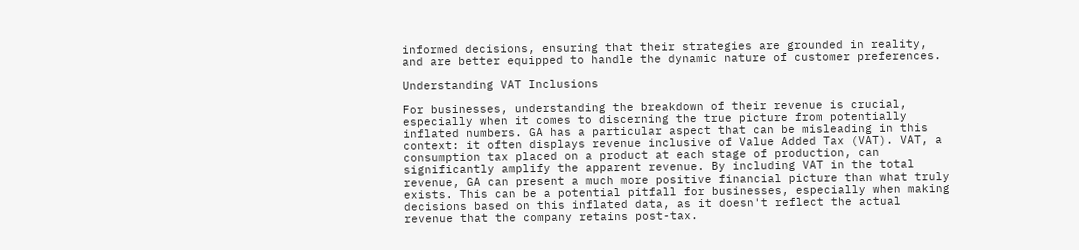informed decisions, ensuring that their strategies are grounded in reality, and are better equipped to handle the dynamic nature of customer preferences.

Understanding VAT Inclusions

For businesses, understanding the breakdown of their revenue is crucial, especially when it comes to discerning the true picture from potentially inflated numbers. GA has a particular aspect that can be misleading in this context: it often displays revenue inclusive of Value Added Tax (VAT). VAT, a consumption tax placed on a product at each stage of production, can significantly amplify the apparent revenue. By including VAT in the total revenue, GA can present a much more positive financial picture than what truly exists. This can be a potential pitfall for businesses, especially when making decisions based on this inflated data, as it doesn't reflect the actual revenue that the company retains post-tax.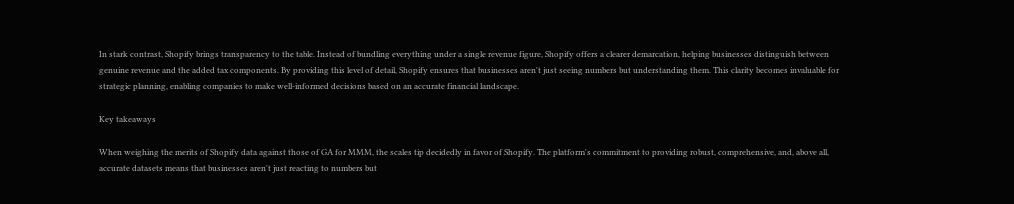In stark contrast, Shopify brings transparency to the table. Instead of bundling everything under a single revenue figure, Shopify offers a clearer demarcation, helping businesses distinguish between genuine revenue and the added tax components. By providing this level of detail, Shopify ensures that businesses aren't just seeing numbers but understanding them. This clarity becomes invaluable for strategic planning, enabling companies to make well-informed decisions based on an accurate financial landscape.

Key takeaways

When weighing the merits of Shopify data against those of GA for MMM, the scales tip decidedly in favor of Shopify. The platform's commitment to providing robust, comprehensive, and, above all, accurate datasets means that businesses aren't just reacting to numbers but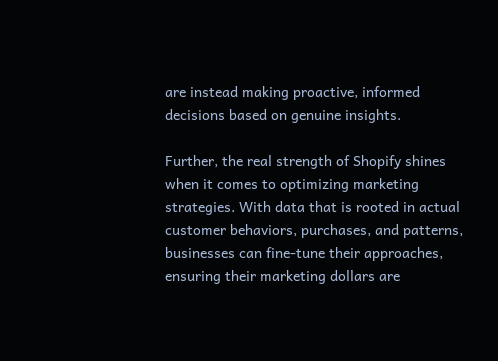are instead making proactive, informed decisions based on genuine insights.

Further, the real strength of Shopify shines when it comes to optimizing marketing strategies. With data that is rooted in actual customer behaviors, purchases, and patterns, businesses can fine-tune their approaches, ensuring their marketing dollars are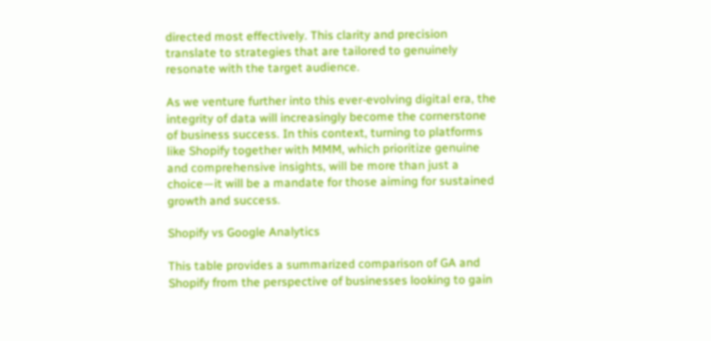directed most effectively. This clarity and precision translate to strategies that are tailored to genuinely resonate with the target audience.

As we venture further into this ever-evolving digital era, the integrity of data will increasingly become the cornerstone of business success. In this context, turning to platforms like Shopify together with MMM, which prioritize genuine and comprehensive insights, will be more than just a choice—it will be a mandate for those aiming for sustained growth and success.

Shopify vs Google Analytics

This table provides a summarized comparison of GA and Shopify from the perspective of businesses looking to gain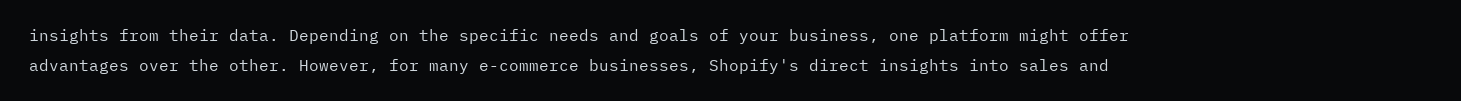insights from their data. Depending on the specific needs and goals of your business, one platform might offer advantages over the other. However, for many e-commerce businesses, Shopify's direct insights into sales and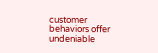customer behaviors offer undeniable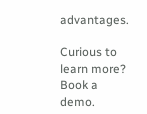advantages.

Curious to learn more? Book a demo.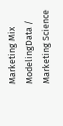Marketing Mix ModelingData / Marketing Science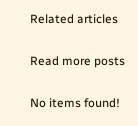Related articles

Read more posts

No items found!